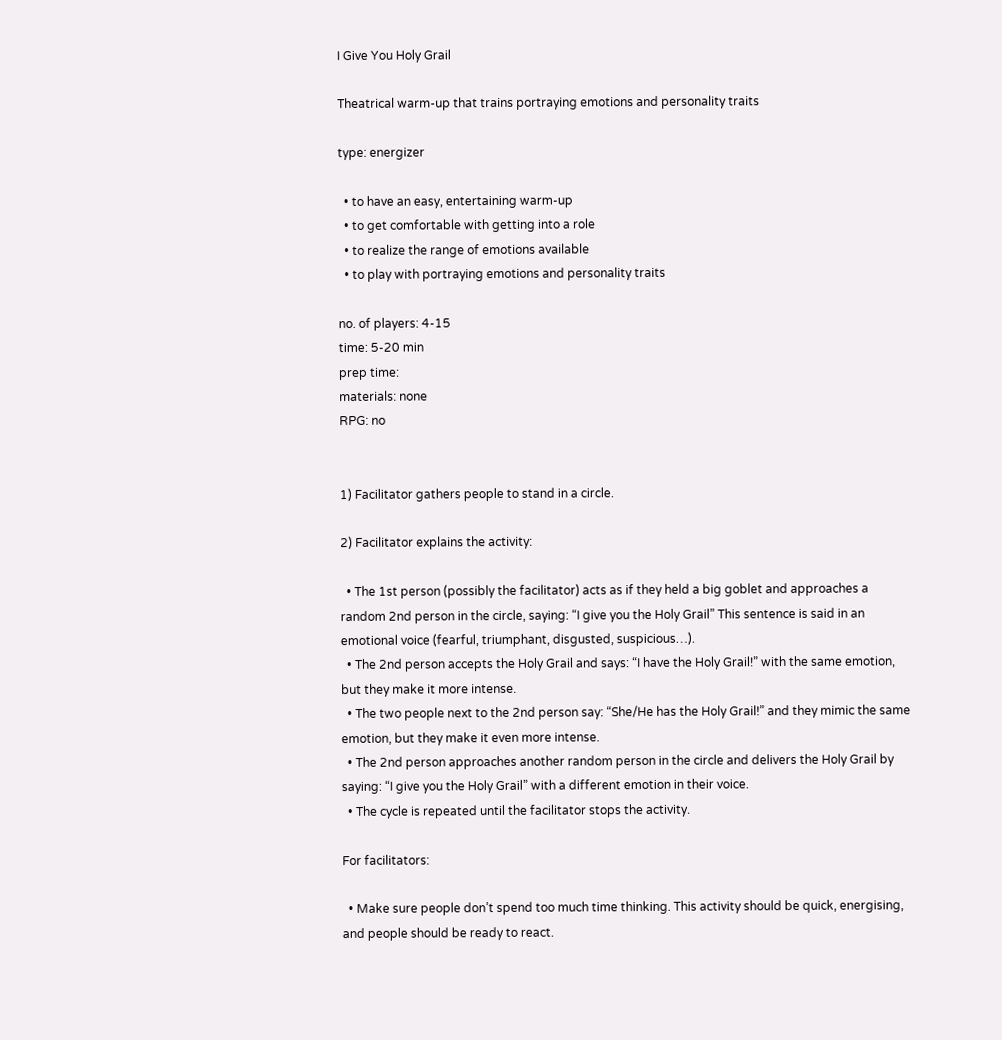I Give You Holy Grail

Theatrical warm-up that trains portraying emotions and personality traits

type: energizer

  • to have an easy, entertaining warm-up
  • to get comfortable with getting into a role
  • to realize the range of emotions available
  • to play with portraying emotions and personality traits

no. of players: 4-15
time: 5-20 min
prep time:
materials: none
RPG: no


1) Facilitator gathers people to stand in a circle.

2) Facilitator explains the activity:

  • The 1st person (possibly the facilitator) acts as if they held a big goblet and approaches a random 2nd person in the circle, saying: “I give you the Holy Grail” This sentence is said in an emotional voice (fearful, triumphant, disgusted, suspicious…).
  • The 2nd person accepts the Holy Grail and says: “I have the Holy Grail!” with the same emotion, but they make it more intense.
  • The two people next to the 2nd person say: “She/He has the Holy Grail!” and they mimic the same emotion, but they make it even more intense.
  • The 2nd person approaches another random person in the circle and delivers the Holy Grail by saying: “I give you the Holy Grail” with a different emotion in their voice.
  • The cycle is repeated until the facilitator stops the activity.

For facilitators:

  • Make sure people don’t spend too much time thinking. This activity should be quick, energising, and people should be ready to react.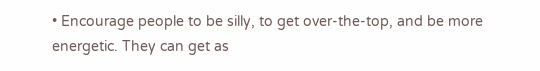• Encourage people to be silly, to get over-the-top, and be more energetic. They can get as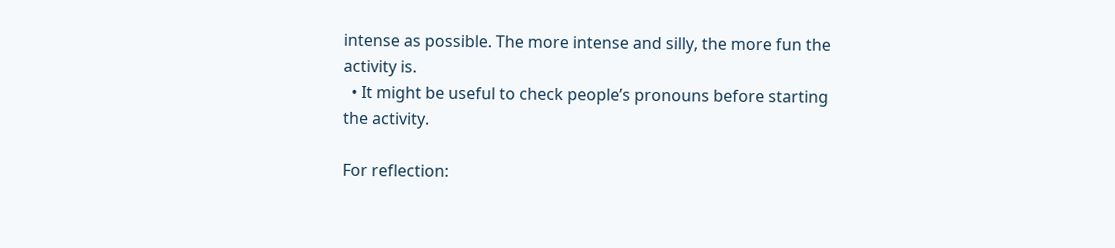intense as possible. The more intense and silly, the more fun the activity is.
  • It might be useful to check people’s pronouns before starting the activity.

For reflection: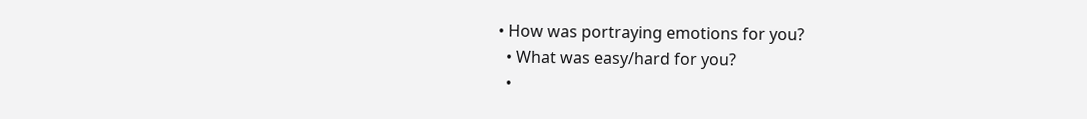• How was portraying emotions for you?
  • What was easy/hard for you?
  •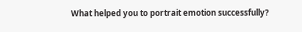What helped you to portrait emotion successfully?